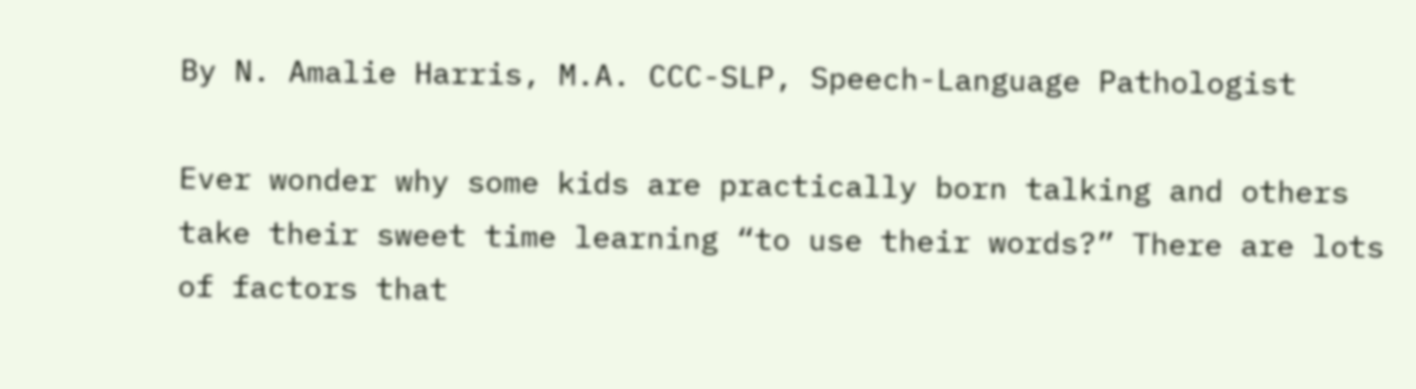By N. Amalie Harris, M.A. CCC-SLP, Speech-Language Pathologist

Ever wonder why some kids are practically born talking and others take their sweet time learning “to use their words?” There are lots of factors that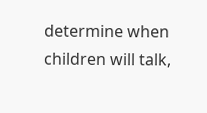determine when children will talk,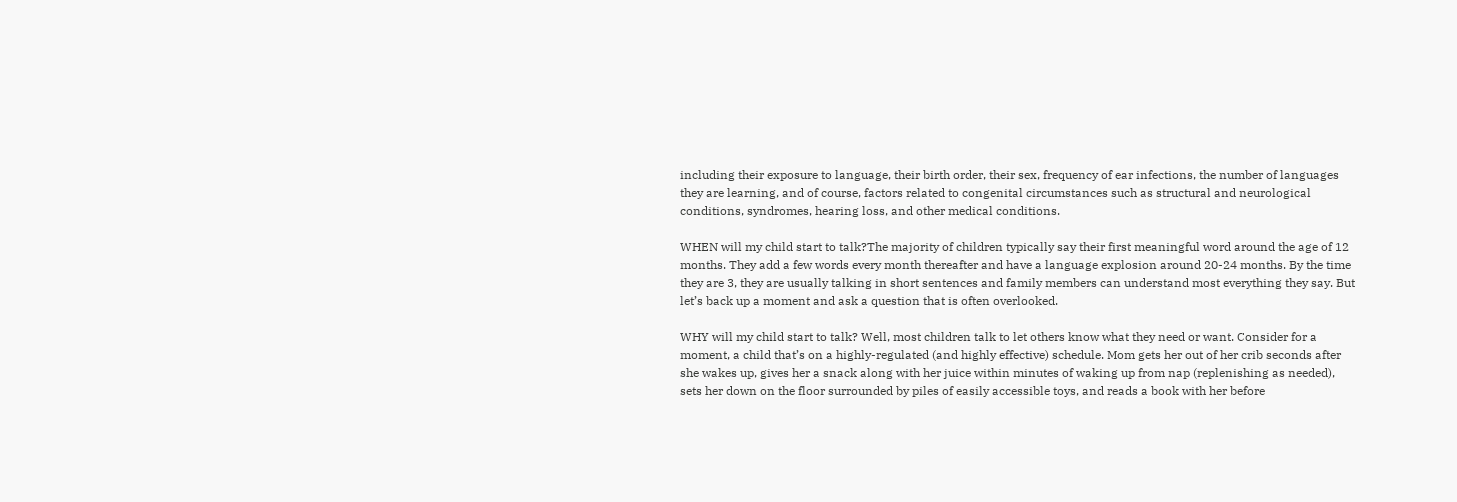including their exposure to language, their birth order, their sex, frequency of ear infections, the number of languages they are learning, and of course, factors related to congenital circumstances such as structural and neurological conditions, syndromes, hearing loss, and other medical conditions.

WHEN will my child start to talk?The majority of children typically say their first meaningful word around the age of 12 months. They add a few words every month thereafter and have a language explosion around 20-24 months. By the time they are 3, they are usually talking in short sentences and family members can understand most everything they say. But let’s back up a moment and ask a question that is often overlooked.

WHY will my child start to talk? Well, most children talk to let others know what they need or want. Consider for a moment, a child that’s on a highly-regulated (and highly effective) schedule. Mom gets her out of her crib seconds after she wakes up, gives her a snack along with her juice within minutes of waking up from nap (replenishing as needed), sets her down on the floor surrounded by piles of easily accessible toys, and reads a book with her before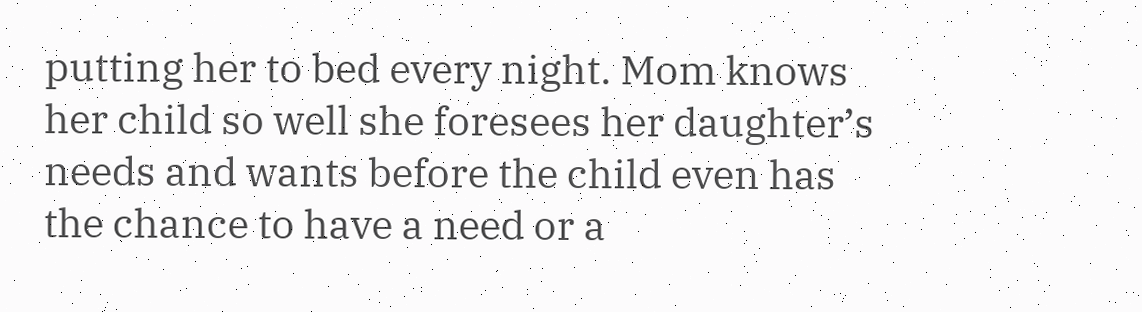putting her to bed every night. Mom knows her child so well she foresees her daughter’s needs and wants before the child even has the chance to have a need or a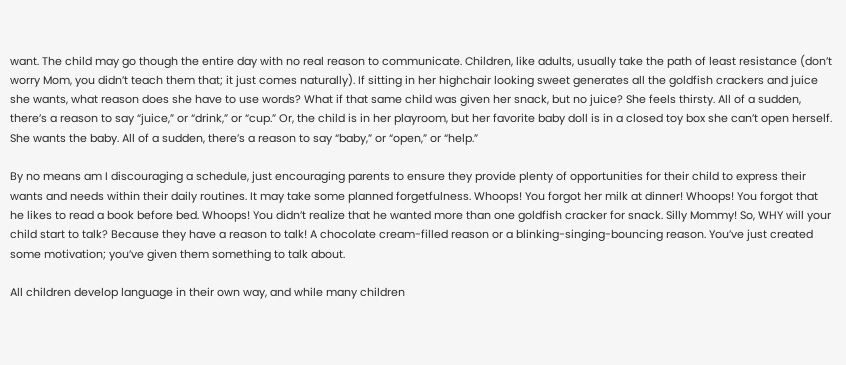want. The child may go though the entire day with no real reason to communicate. Children, like adults, usually take the path of least resistance (don’t worry Mom, you didn’t teach them that; it just comes naturally). If sitting in her highchair looking sweet generates all the goldfish crackers and juice she wants, what reason does she have to use words? What if that same child was given her snack, but no juice? She feels thirsty. All of a sudden, there’s a reason to say “juice,” or “drink,” or “cup.” Or, the child is in her playroom, but her favorite baby doll is in a closed toy box she can’t open herself. She wants the baby. All of a sudden, there’s a reason to say “baby,” or “open,” or “help.”

By no means am I discouraging a schedule, just encouraging parents to ensure they provide plenty of opportunities for their child to express their wants and needs within their daily routines. It may take some planned forgetfulness. Whoops! You forgot her milk at dinner! Whoops! You forgot that he likes to read a book before bed. Whoops! You didn’t realize that he wanted more than one goldfish cracker for snack. Silly Mommy! So, WHY will your child start to talk? Because they have a reason to talk! A chocolate cream-filled reason or a blinking-singing-bouncing reason. You’ve just created some motivation; you’ve given them something to talk about.

All children develop language in their own way, and while many children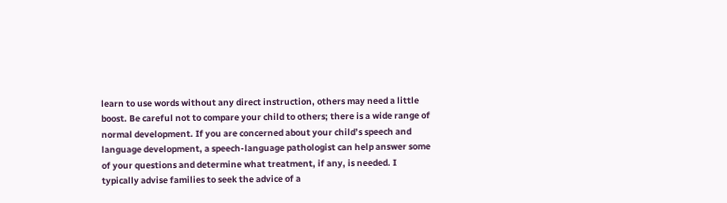learn to use words without any direct instruction, others may need a little boost. Be careful not to compare your child to others; there is a wide range of normal development. If you are concerned about your child’s speech and language development, a speech-language pathologist can help answer some of your questions and determine what treatment, if any, is needed. I typically advise families to seek the advice of a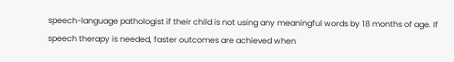speech-language pathologist if their child is not using any meaningful words by 18 months of age. If speech therapy is needed, faster outcomes are achieved when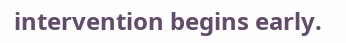intervention begins early.